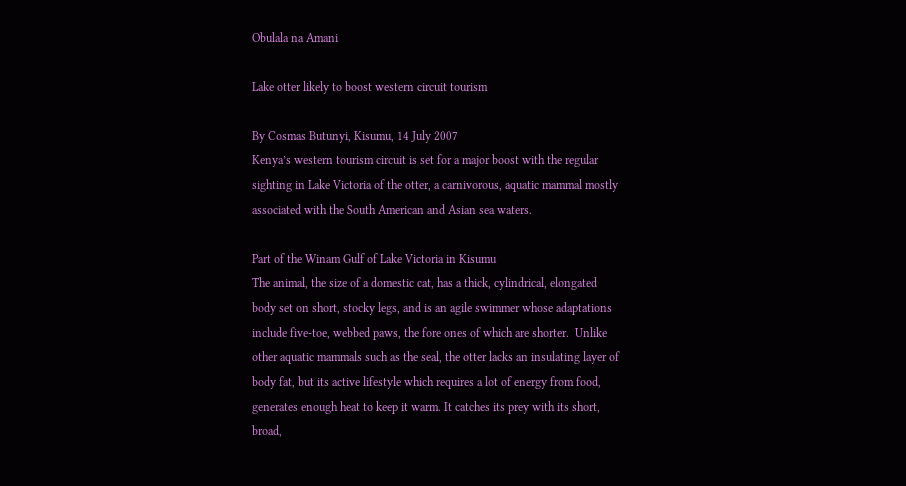Obulala na Amani

Lake otter likely to boost western circuit tourism

By Cosmas Butunyi, Kisumu, 14 July 2007
Kenya’s western tourism circuit is set for a major boost with the regular sighting in Lake Victoria of the otter, a carnivorous, aquatic mammal mostly associated with the South American and Asian sea waters.

Part of the Winam Gulf of Lake Victoria in Kisumu
The animal, the size of a domestic cat, has a thick, cylindrical, elongated body set on short, stocky legs, and is an agile swimmer whose adaptations include five-toe, webbed paws, the fore ones of which are shorter.  Unlike other aquatic mammals such as the seal, the otter lacks an insulating layer of body fat, but its active lifestyle which requires a lot of energy from food, generates enough heat to keep it warm. It catches its prey with its short, broad,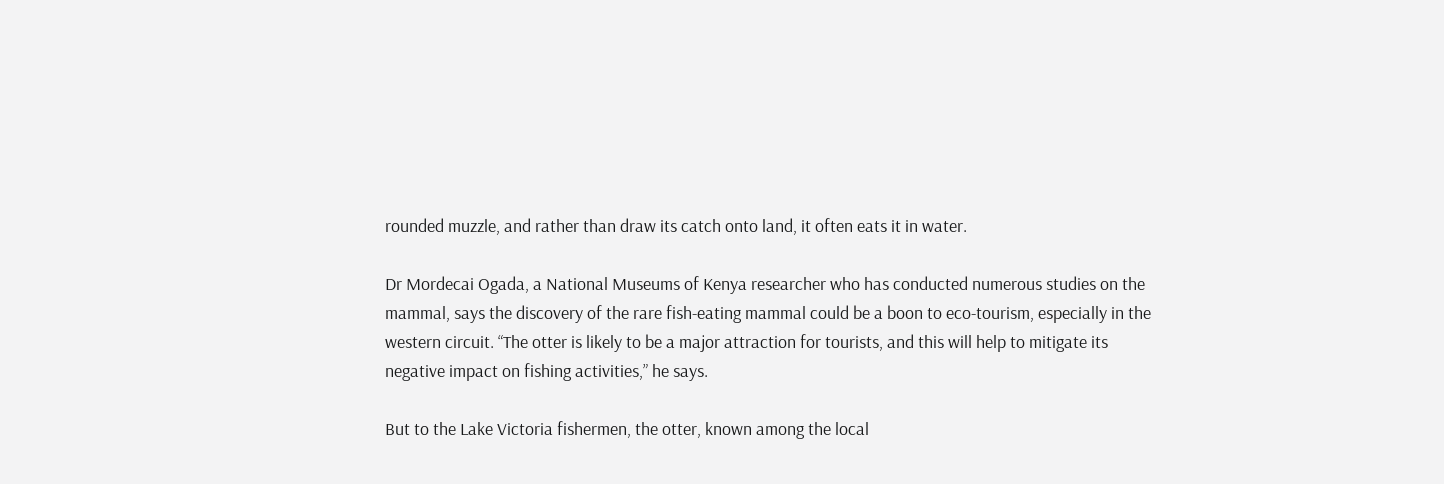rounded muzzle, and rather than draw its catch onto land, it often eats it in water.

Dr Mordecai Ogada, a National Museums of Kenya researcher who has conducted numerous studies on the mammal, says the discovery of the rare fish-eating mammal could be a boon to eco-tourism, especially in the western circuit. “The otter is likely to be a major attraction for tourists, and this will help to mitigate its negative impact on fishing activities,” he says.

But to the Lake Victoria fishermen, the otter, known among the local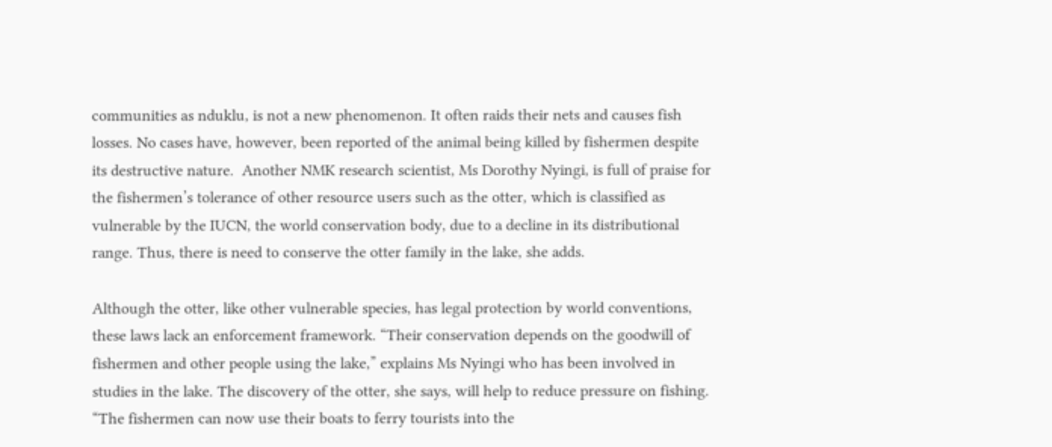communities as nduklu, is not a new phenomenon. It often raids their nets and causes fish losses. No cases have, however, been reported of the animal being killed by fishermen despite its destructive nature.  Another NMK research scientist, Ms Dorothy Nyingi, is full of praise for the fishermen’s tolerance of other resource users such as the otter, which is classified as vulnerable by the IUCN, the world conservation body, due to a decline in its distributional range. Thus, there is need to conserve the otter family in the lake, she adds.

Although the otter, like other vulnerable species, has legal protection by world conventions, these laws lack an enforcement framework. “Their conservation depends on the goodwill of fishermen and other people using the lake,” explains Ms Nyingi who has been involved in studies in the lake. The discovery of the otter, she says, will help to reduce pressure on fishing. “The fishermen can now use their boats to ferry tourists into the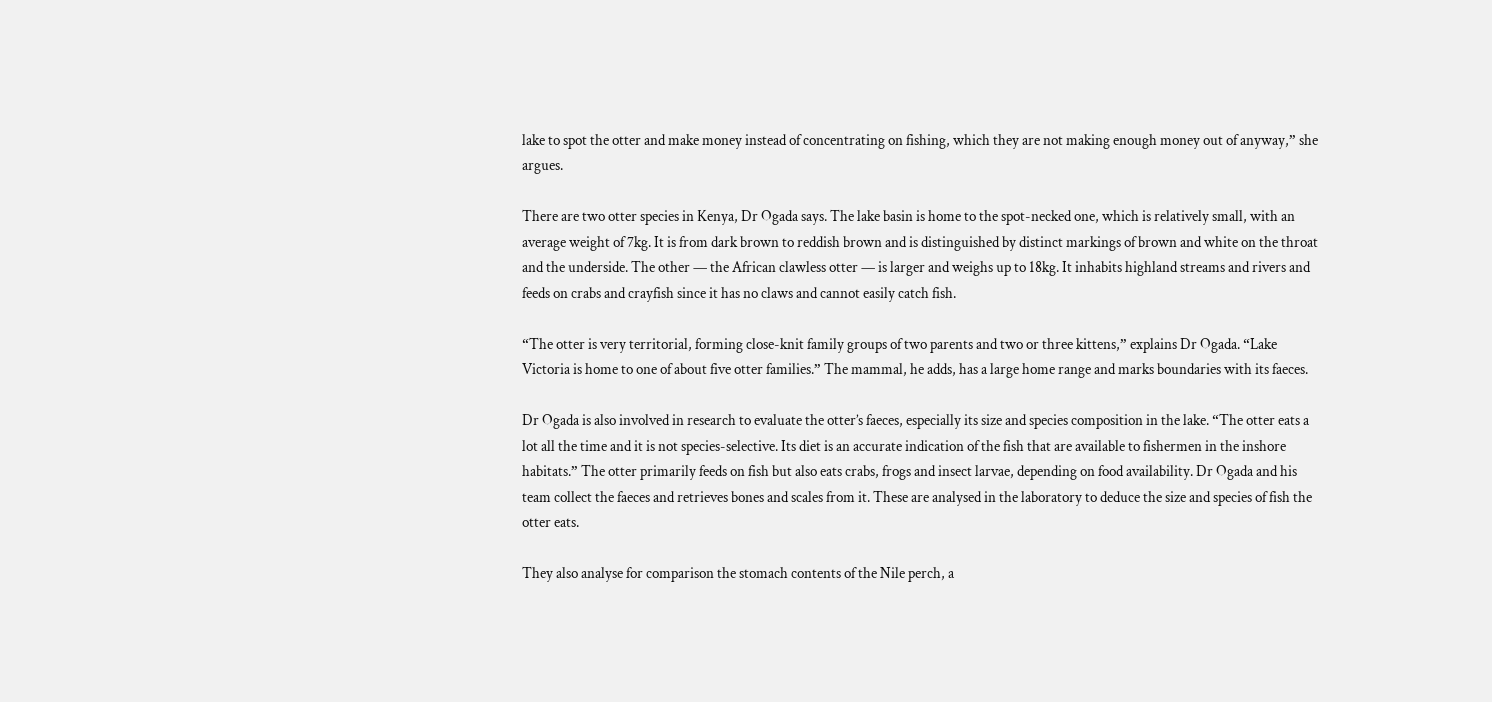lake to spot the otter and make money instead of concentrating on fishing, which they are not making enough money out of anyway,” she argues.

There are two otter species in Kenya, Dr Ogada says. The lake basin is home to the spot-necked one, which is relatively small, with an average weight of 7kg. It is from dark brown to reddish brown and is distinguished by distinct markings of brown and white on the throat and the underside. The other — the African clawless otter — is larger and weighs up to 18kg. It inhabits highland streams and rivers and feeds on crabs and crayfish since it has no claws and cannot easily catch fish.

“The otter is very territorial, forming close-knit family groups of two parents and two or three kittens,” explains Dr Ogada. “Lake Victoria is home to one of about five otter families.” The mammal, he adds, has a large home range and marks boundaries with its faeces.

Dr Ogada is also involved in research to evaluate the otter’s faeces, especially its size and species composition in the lake. “The otter eats a lot all the time and it is not species-selective. Its diet is an accurate indication of the fish that are available to fishermen in the inshore habitats.” The otter primarily feeds on fish but also eats crabs, frogs and insect larvae, depending on food availability. Dr Ogada and his team collect the faeces and retrieves bones and scales from it. These are analysed in the laboratory to deduce the size and species of fish the otter eats.

They also analyse for comparison the stomach contents of the Nile perch, a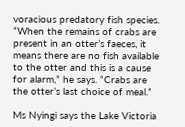voracious predatory fish species. “When the remains of crabs are present in an otter’s faeces, it means there are no fish available to the otter and this is a cause for alarm,” he says. “Crabs are the otter’s last choice of meal.”

Ms Nyingi says the Lake Victoria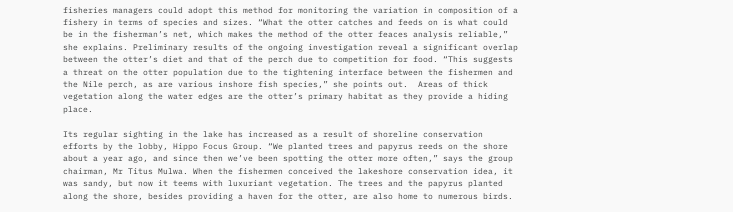fisheries managers could adopt this method for monitoring the variation in composition of a fishery in terms of species and sizes. “What the otter catches and feeds on is what could be in the fisherman’s net, which makes the method of the otter feaces analysis reliable,” she explains. Preliminary results of the ongoing investigation reveal a significant overlap between the otter’s diet and that of the perch due to competition for food. “This suggests a threat on the otter population due to the tightening interface between the fishermen and the Nile perch, as are various inshore fish species,” she points out.  Areas of thick vegetation along the water edges are the otter’s primary habitat as they provide a hiding place.

Its regular sighting in the lake has increased as a result of shoreline conservation efforts by the lobby, Hippo Focus Group. “We planted trees and papyrus reeds on the shore about a year ago, and since then we’ve been spotting the otter more often,” says the group chairman, Mr Titus Mulwa. When the fishermen conceived the lakeshore conservation idea, it was sandy, but now it teems with luxuriant vegetation. The trees and the papyrus planted along the shore, besides providing a haven for the otter, are also home to numerous birds.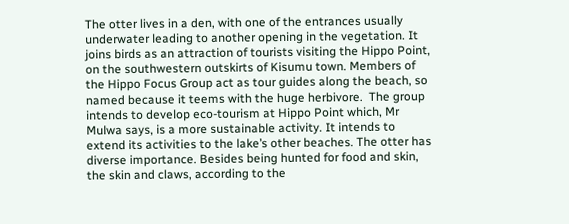The otter lives in a den, with one of the entrances usually underwater leading to another opening in the vegetation. It joins birds as an attraction of tourists visiting the Hippo Point, on the southwestern outskirts of Kisumu town. Members of the Hippo Focus Group act as tour guides along the beach, so named because it teems with the huge herbivore.  The group intends to develop eco-tourism at Hippo Point which, Mr Mulwa says, is a more sustainable activity. It intends to extend its activities to the lake’s other beaches. The otter has diverse importance. Besides being hunted for food and skin, the skin and claws, according to the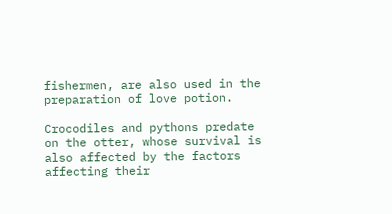fishermen, are also used in the preparation of love potion.

Crocodiles and pythons predate on the otter, whose survival is also affected by the factors affecting their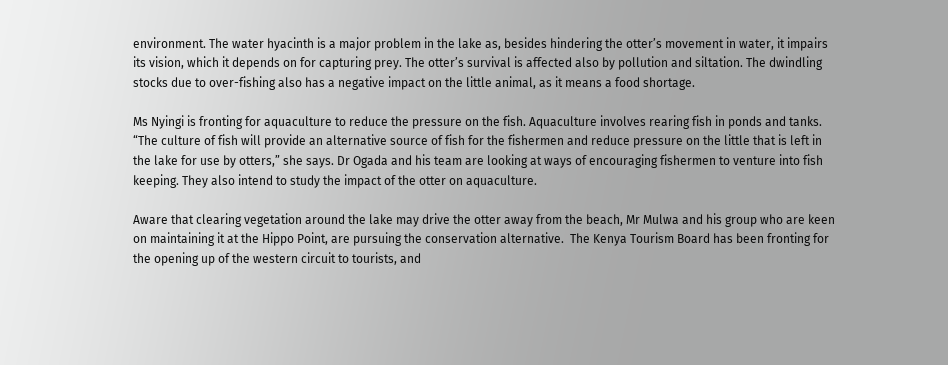environment. The water hyacinth is a major problem in the lake as, besides hindering the otter’s movement in water, it impairs its vision, which it depends on for capturing prey. The otter’s survival is affected also by pollution and siltation. The dwindling stocks due to over-fishing also has a negative impact on the little animal, as it means a food shortage.

Ms Nyingi is fronting for aquaculture to reduce the pressure on the fish. Aquaculture involves rearing fish in ponds and tanks. “The culture of fish will provide an alternative source of fish for the fishermen and reduce pressure on the little that is left in the lake for use by otters,” she says. Dr Ogada and his team are looking at ways of encouraging fishermen to venture into fish keeping. They also intend to study the impact of the otter on aquaculture.

Aware that clearing vegetation around the lake may drive the otter away from the beach, Mr Mulwa and his group who are keen on maintaining it at the Hippo Point, are pursuing the conservation alternative.  The Kenya Tourism Board has been fronting for the opening up of the western circuit to tourists, and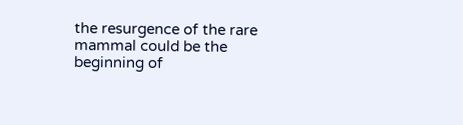the resurgence of the rare mammal could be the beginning of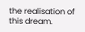the realisation of this dream.